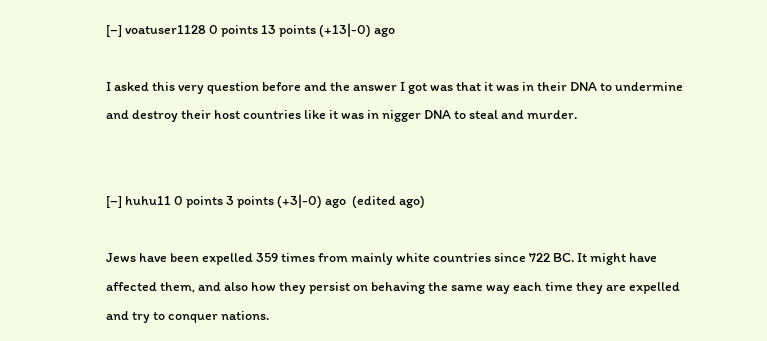[–] voatuser1128 0 points 13 points (+13|-0) ago

I asked this very question before and the answer I got was that it was in their DNA to undermine and destroy their host countries like it was in nigger DNA to steal and murder.


[–] huhu11 0 points 3 points (+3|-0) ago  (edited ago)

Jews have been expelled 359 times from mainly white countries since 722 BC. It might have affected them, and also how they persist on behaving the same way each time they are expelled and try to conquer nations.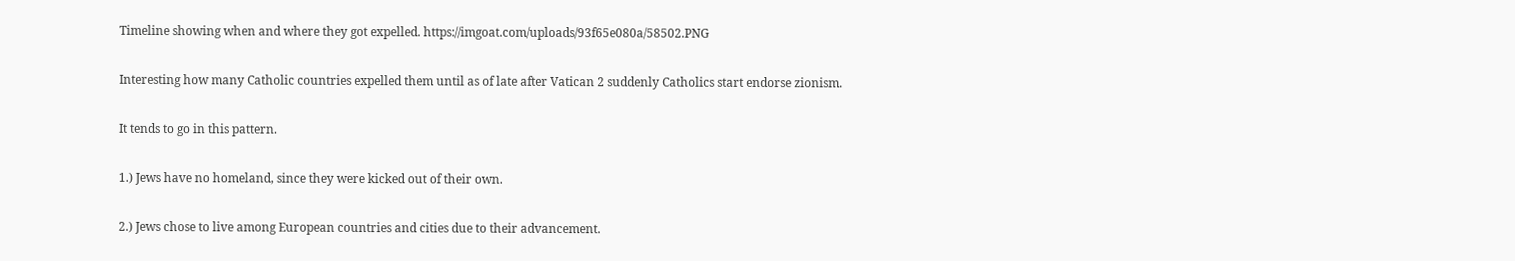Timeline showing when and where they got expelled. https://imgoat.com/uploads/93f65e080a/58502.PNG

Interesting how many Catholic countries expelled them until as of late after Vatican 2 suddenly Catholics start endorse zionism.

It tends to go in this pattern.

1.) Jews have no homeland, since they were kicked out of their own.

2.) Jews chose to live among European countries and cities due to their advancement.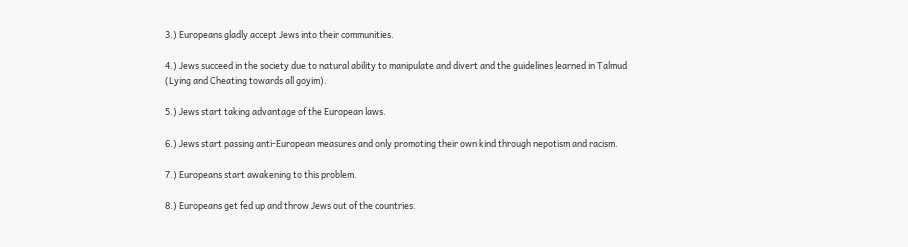3.) Europeans gladly accept Jews into their communities.

4.) Jews succeed in the society due to natural ability to manipulate and divert and the guidelines learned in Talmud (Lying and Cheating towards all goyim).

5.) Jews start taking advantage of the European laws.

6.) Jews start passing anti-European measures and only promoting their own kind through nepotism and racism.

7.) Europeans start awakening to this problem.

8.) Europeans get fed up and throw Jews out of the countries.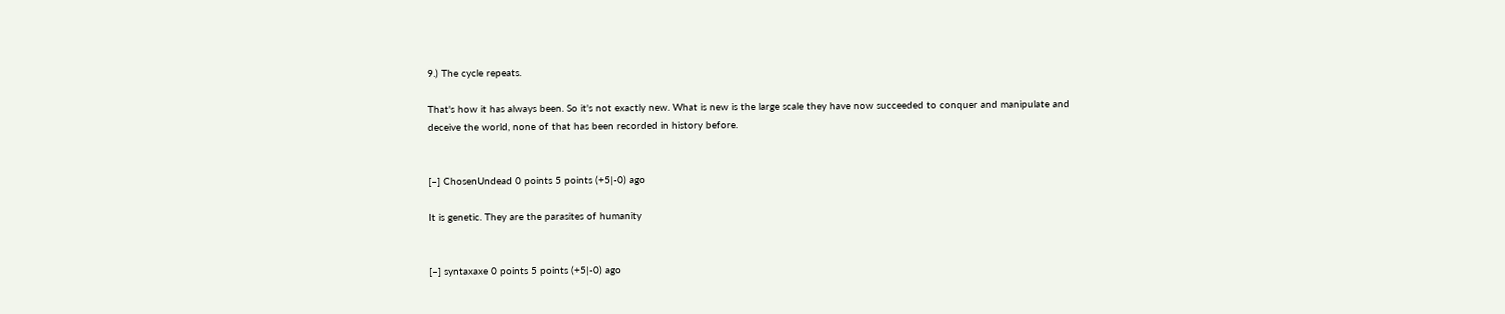9.) The cycle repeats.

That's how it has always been. So it's not exactly new. What is new is the large scale they have now succeeded to conquer and manipulate and deceive the world, none of that has been recorded in history before.


[–] ChosenUndead 0 points 5 points (+5|-0) ago

It is genetic. They are the parasites of humanity


[–] syntaxaxe 0 points 5 points (+5|-0) ago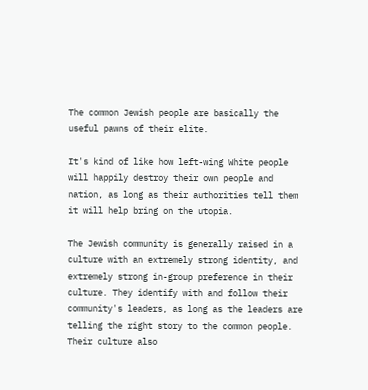The common Jewish people are basically the useful pawns of their elite.

It's kind of like how left-wing White people will happily destroy their own people and nation, as long as their authorities tell them it will help bring on the utopia.

The Jewish community is generally raised in a culture with an extremely strong identity, and extremely strong in-group preference in their culture. They identify with and follow their community's leaders, as long as the leaders are telling the right story to the common people. Their culture also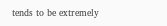tends to be extremely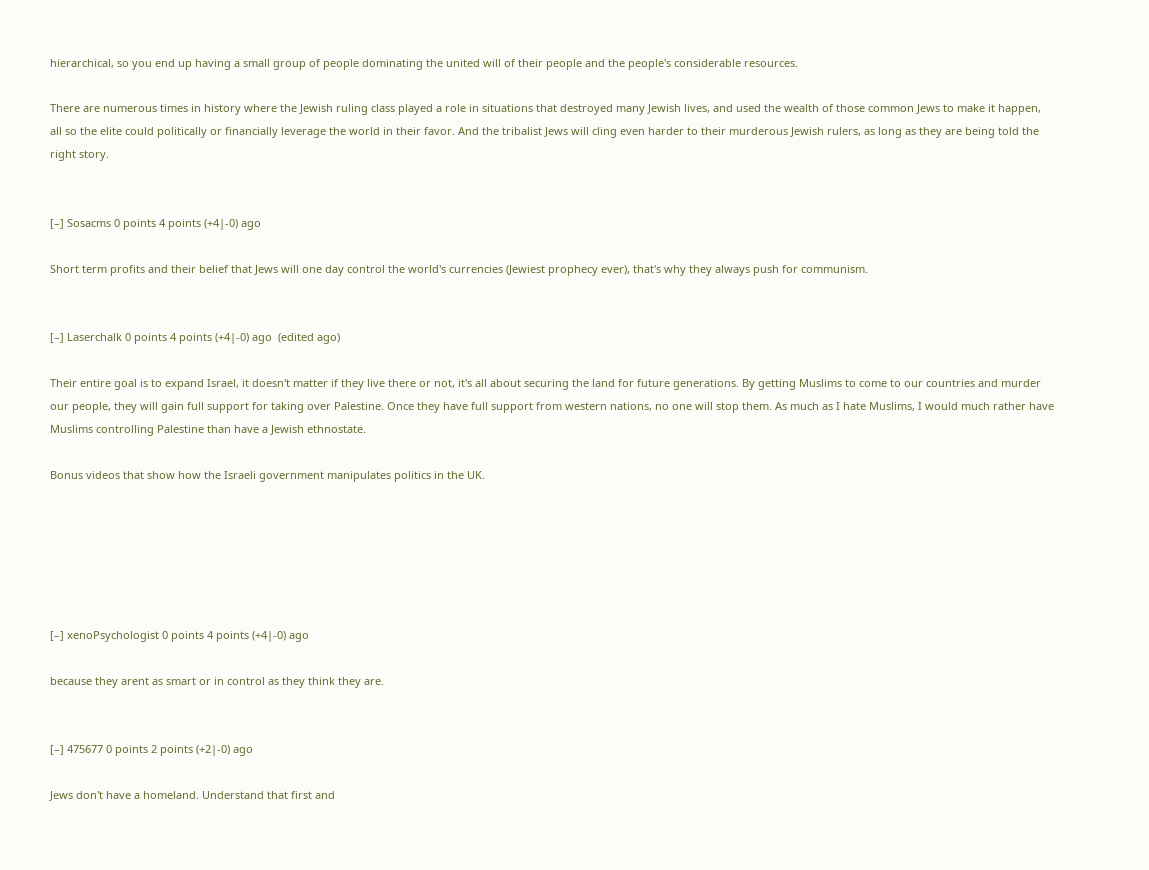hierarchical, so you end up having a small group of people dominating the united will of their people and the people's considerable resources.

There are numerous times in history where the Jewish ruling class played a role in situations that destroyed many Jewish lives, and used the wealth of those common Jews to make it happen, all so the elite could politically or financially leverage the world in their favor. And the tribalist Jews will cling even harder to their murderous Jewish rulers, as long as they are being told the right story.


[–] Sosacms 0 points 4 points (+4|-0) ago

Short term profits and their belief that Jews will one day control the world's currencies (Jewiest prophecy ever), that's why they always push for communism.


[–] Laserchalk 0 points 4 points (+4|-0) ago  (edited ago)

Their entire goal is to expand Israel, it doesn't matter if they live there or not, it's all about securing the land for future generations. By getting Muslims to come to our countries and murder our people, they will gain full support for taking over Palestine. Once they have full support from western nations, no one will stop them. As much as I hate Muslims, I would much rather have Muslims controlling Palestine than have a Jewish ethnostate.

Bonus videos that show how the Israeli government manipulates politics in the UK.






[–] xenoPsychologist 0 points 4 points (+4|-0) ago

because they arent as smart or in control as they think they are.


[–] 475677 0 points 2 points (+2|-0) ago

Jews don't have a homeland. Understand that first and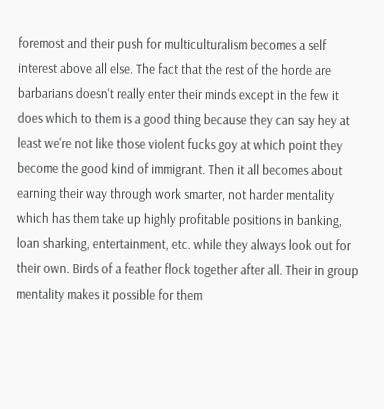foremost and their push for multiculturalism becomes a self interest above all else. The fact that the rest of the horde are barbarians doesn't really enter their minds except in the few it does which to them is a good thing because they can say hey at least we're not like those violent fucks goy at which point they become the good kind of immigrant. Then it all becomes about earning their way through work smarter, not harder mentality which has them take up highly profitable positions in banking, loan sharking, entertainment, etc. while they always look out for their own. Birds of a feather flock together after all. Their in group mentality makes it possible for them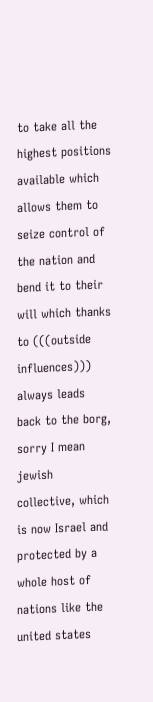to take all the highest positions available which allows them to seize control of the nation and bend it to their will which thanks to (((outside influences))) always leads back to the borg, sorry I mean jewish collective, which is now Israel and protected by a whole host of nations like the united states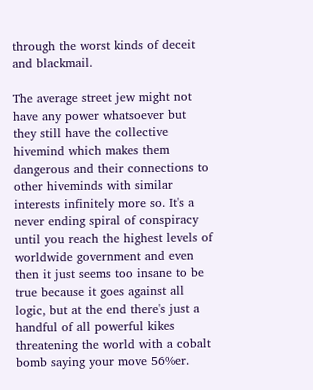through the worst kinds of deceit and blackmail.

The average street jew might not have any power whatsoever but they still have the collective hivemind which makes them dangerous and their connections to other hiveminds with similar interests infinitely more so. It's a never ending spiral of conspiracy until you reach the highest levels of worldwide government and even then it just seems too insane to be true because it goes against all logic, but at the end there's just a handful of all powerful kikes threatening the world with a cobalt bomb saying your move 56%er.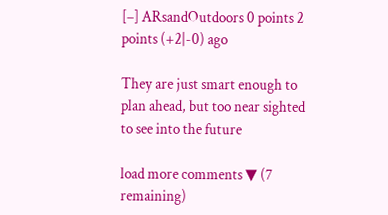[–] ARsandOutdoors 0 points 2 points (+2|-0) ago

They are just smart enough to plan ahead, but too near sighted to see into the future

load more comments ▼ (7 remaining)